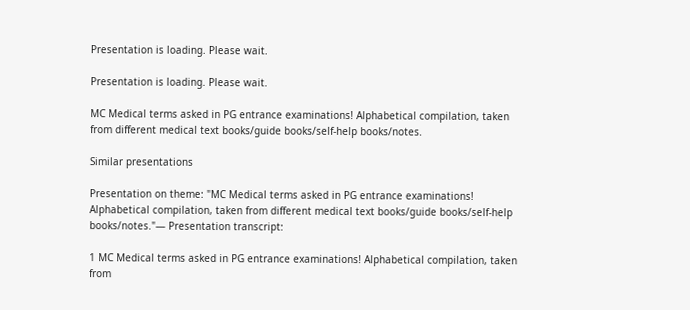Presentation is loading. Please wait.

Presentation is loading. Please wait.

MC Medical terms asked in PG entrance examinations! Alphabetical compilation, taken from different medical text books/guide books/self-help books/notes.

Similar presentations

Presentation on theme: "MC Medical terms asked in PG entrance examinations! Alphabetical compilation, taken from different medical text books/guide books/self-help books/notes."— Presentation transcript:

1 MC Medical terms asked in PG entrance examinations! Alphabetical compilation, taken from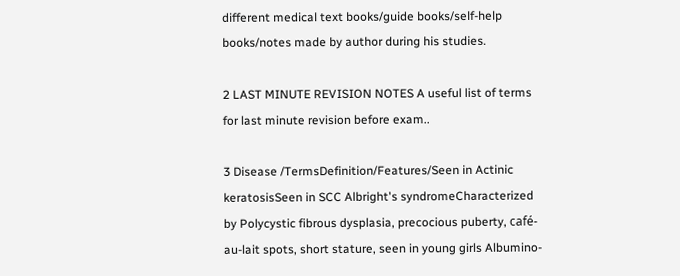different medical text books/guide books/self-help books/notes made by author during his studies.

2 LAST MINUTE REVISION NOTES A useful list of terms for last minute revision before exam..

3 Disease /TermsDefinition/Features/Seen in Actinic keratosisSeen in SCC Albright's syndromeCharacterized by Polycystic fibrous dysplasia, precocious puberty, café-au-lait spots, short stature, seen in young girls Albumino-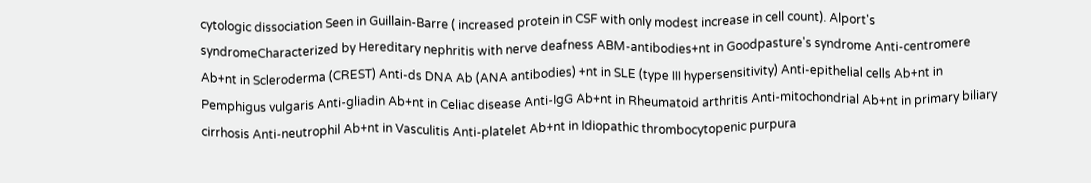cytologic dissociation Seen in Guillain-Barre ( increased protein in CSF with only modest increase in cell count). Alport's syndromeCharacterized by Hereditary nephritis with nerve deafness ABM-antibodies+nt in Goodpasture's syndrome Anti-centromere Ab+nt in Scleroderma (CREST) Anti-ds DNA Ab (ANA antibodies) +nt in SLE (type III hypersensitivity) Anti-epithelial cells Ab+nt in Pemphigus vulgaris Anti-gliadin Ab+nt in Celiac disease Anti-IgG Ab+nt in Rheumatoid arthritis Anti-mitochondrial Ab+nt in primary biliary cirrhosis Anti-neutrophil Ab+nt in Vasculitis Anti-platelet Ab+nt in Idiopathic thrombocytopenic purpura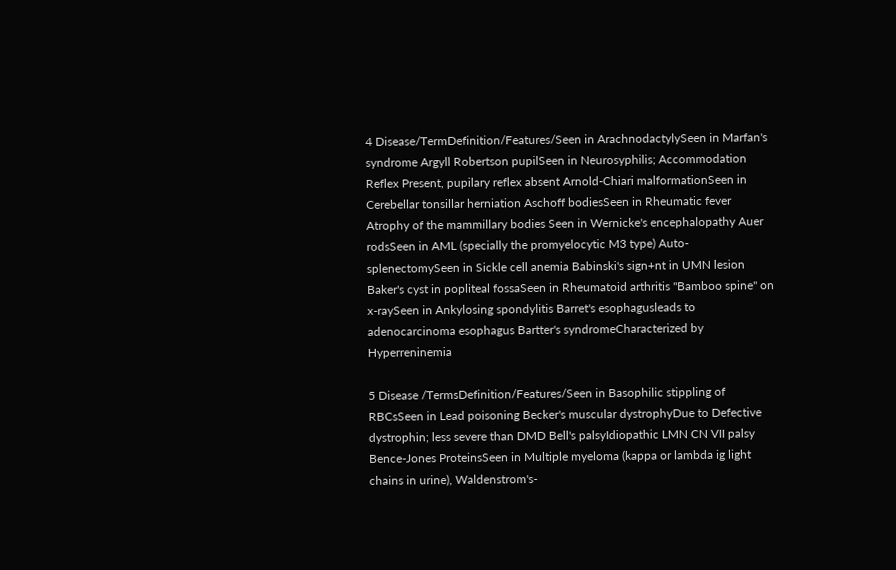4 Disease/TermDefinition/Features/Seen in ArachnodactylySeen in Marfan's syndrome Argyll Robertson pupilSeen in Neurosyphilis; Accommodation Reflex Present, pupilary reflex absent Arnold-Chiari malformationSeen in Cerebellar tonsillar herniation Aschoff bodiesSeen in Rheumatic fever Atrophy of the mammillary bodies Seen in Wernicke's encephalopathy Auer rodsSeen in AML (specially the promyelocytic M3 type) Auto-splenectomySeen in Sickle cell anemia Babinski's sign+nt in UMN lesion Baker's cyst in popliteal fossaSeen in Rheumatoid arthritis "Bamboo spine" on x-raySeen in Ankylosing spondylitis Barret's esophagusleads to adenocarcinoma esophagus Bartter's syndromeCharacterized by Hyperreninemia

5 Disease /TermsDefinition/Features/Seen in Basophilic stippling of RBCsSeen in Lead poisoning Becker's muscular dystrophyDue to Defective dystrophin; less severe than DMD Bell's palsyIdiopathic LMN CN VII palsy Bence-Jones ProteinsSeen in Multiple myeloma (kappa or lambda ig light chains in urine), Waldenstrom's-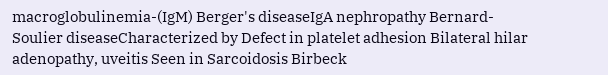macroglobulinemia-(IgM) Berger's diseaseIgA nephropathy Bernard-Soulier diseaseCharacterized by Defect in platelet adhesion Bilateral hilar adenopathy, uveitis Seen in Sarcoidosis Birbeck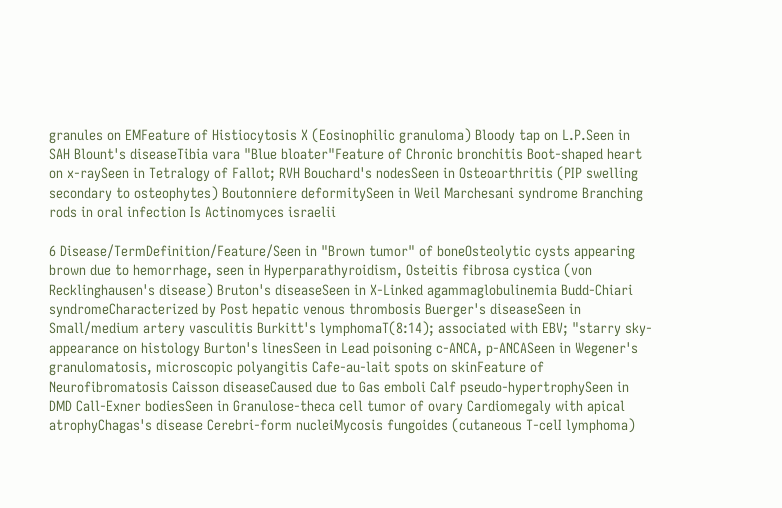granules on EMFeature of Histiocytosis X (Eosinophilic granuloma) Bloody tap on L.P.Seen in SAH Blount's diseaseTibia vara "Blue bloater"Feature of Chronic bronchitis Boot-shaped heart on x-raySeen in Tetralogy of Fallot; RVH Bouchard's nodesSeen in Osteoarthritis (PIP swelling secondary to osteophytes) Boutonniere deformitySeen in Weil Marchesani syndrome Branching rods in oral infection Is Actinomyces israelii

6 Disease/TermDefinition/Feature/Seen in "Brown tumor" of boneOsteolytic cysts appearing brown due to hemorrhage, seen in Hyperparathyroidism, Osteitis fibrosa cystica (von Recklinghausen's disease) Bruton's diseaseSeen in X-Linked agammaglobulinemia Budd-Chiari syndromeCharacterized by Post hepatic venous thrombosis Buerger's diseaseSeen in Small/medium artery vasculitis Burkitt's lymphomaT(8:14); associated with EBV; "starry sky- appearance on histology Burton's linesSeen in Lead poisoning c-ANCA, p-ANCASeen in Wegener's granulomatosis, microscopic polyangitis Cafe-au-lait spots on skinFeature of Neurofibromatosis Caisson diseaseCaused due to Gas emboli Calf pseudo-hypertrophySeen in DMD Call-Exner bodiesSeen in Granulose-theca cell tumor of ovary Cardiomegaly with apical atrophyChagas's disease Cerebri-form nucleiMycosis fungoides (cutaneous T-celI lymphoma)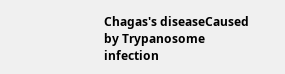Chagas's diseaseCaused by Trypanosome infection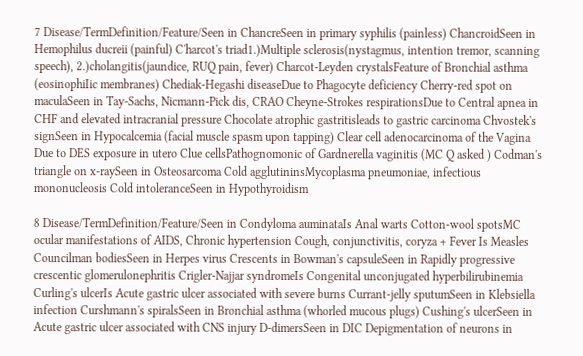7 Disease/TermDefinition/Feature/Seen in ChancreSeen in primary syphilis (painless) ChancroidSeen in Hemophilus ducreii (painful) C'harcot's triad1.)Multiple sclerosis(nystagmus, intention tremor, scanning speech), 2.)cholangitis(jaundice, RUQ pain, fever) Charcot-Leyden crystalsFeature of Bronchial asthma (eosinophiIic membranes) Chediak-Hegashi diseaseDue to Phagocyte deficiency Cherry-red spot on maculaSeen in Tay-Sachs, Nicmann-Pick dis, CRAO Cheyne-Strokes respirationsDue to Central apnea in CHF and elevated intracranial pressure Chocolate atrophic gastritisleads to gastric carcinoma Chvostek's signSeen in Hypocalcemia (facial muscle spasm upon tapping) Clear cell adenocarcinoma of the Vagina Due to DES exposure in utero Clue cellsPathognomonic of Gardnerella vaginitis (MC Q asked ) Codman's triangle on x-raySeen in Osteosarcoma Cold agglutininsMycoplasma pneumoniae, infectious mononucleosis Cold intoleranceSeen in Hypothyroidism

8 Disease/TermDefinition/Feature/Seen in Condyloma auminataIs Anal warts Cotton-wool spotsMC ocular manifestations of AIDS, Chronic hypertension Cough, conjunctivitis, coryza + Fever Is Measles Councilman bodiesSeen in Herpes virus Crescents in Bowman's capsuleSeen in Rapidly progressive crescentic glomerulonephritis Crigler-Najjar syndromeIs Congenital unconjugated hyperbilirubinemia Curling's ulcerIs Acute gastric ulcer associated with severe burns Currant-jelly sputumSeen in Klebsiella infection Curshmann's spiralsSeen in Bronchial asthma (whorled mucous plugs) Cushing's ulcerSeen in Acute gastric ulcer associated with CNS injury D-dimersSeen in DIC Depigmentation of neurons in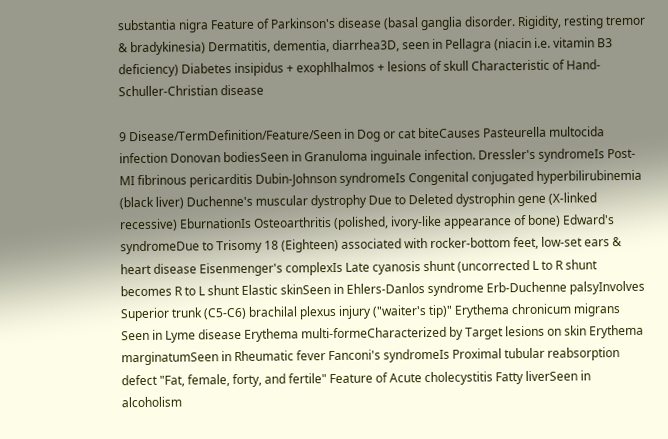substantia nigra Feature of Parkinson's disease (basal ganglia disorder. Rigidity, resting tremor & bradykinesia) Dermatitis, dementia, diarrhea3D, seen in Pellagra (niacin i.e. vitamin B3 deficiency) Diabetes insipidus + exophlhalmos + lesions of skull Characteristic of Hand-Schuller-Christian disease

9 Disease/TermDefinition/Feature/Seen in Dog or cat biteCauses Pasteurella multocida infection Donovan bodiesSeen in Granuloma inguinale infection. Dressler's syndromeIs Post-MI fibrinous pericarditis Dubin-Johnson syndromeIs Congenital conjugated hyperbilirubinemia (black liver) Duchenne's muscular dystrophy Due to Deleted dystrophin gene (X-linked recessive) EburnationIs Osteoarthritis (polished, ivory-like appearance of bone) Edward's syndromeDue to Trisomy 18 (Eighteen) associated with rocker-bottom feet, low-set ears & heart disease Eisenmenger's complexIs Late cyanosis shunt (uncorrected L to R shunt becomes R to L shunt Elastic skinSeen in Ehlers-Danlos syndrome Erb-Duchenne palsyInvolves Superior trunk (C5-C6) brachilal plexus injury ("waiter's tip)" Erythema chronicum migrans Seen in Lyme disease Erythema multi-formeCharacterized by Target lesions on skin Erythema marginatumSeen in Rheumatic fever Fanconi's syndromeIs Proximal tubular reabsorption defect "Fat, female, forty, and fertile" Feature of Acute cholecystitis Fatty liverSeen in alcoholism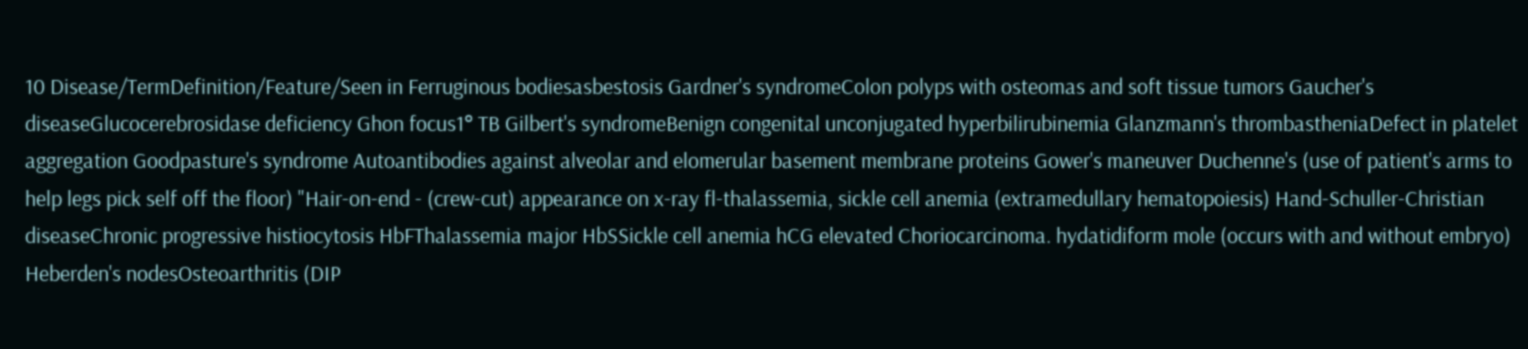10 Disease/TermDefinition/Feature/Seen in Ferruginous bodiesasbestosis Gardner's syndromeColon polyps with osteomas and soft tissue tumors Gaucher's diseaseGlucocerebrosidase deficiency Ghon focus1° TB Gilbert's syndromeBenign congenital unconjugated hyperbilirubinemia Glanzmann's thrombastheniaDefect in platelet aggregation Goodpasture's syndrome Autoantibodies against alveolar and elomerular basement membrane proteins Gower's maneuver Duchenne's (use of patient's arms to help legs pick self off the floor) "Hair-on-end - (crew-cut) appearance on x-ray fl-thalassemia, sickle cell anemia (extramedullary hematopoiesis) Hand-Schuller-Christian diseaseChronic progressive histiocytosis HbFThalassemia major HbSSickle cell anemia hCG elevated Choriocarcinoma. hydatidiform mole (occurs with and without embryo) Heberden's nodesOsteoarthritis (DIP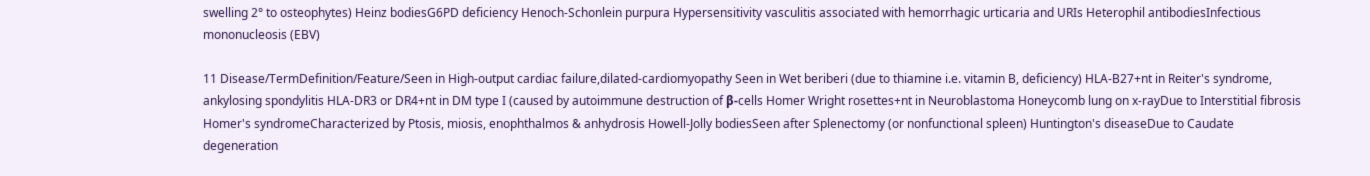swelling 2° to osteophytes) Heinz bodiesG6PD deficiency Henoch-Schonlein purpura Hypersensitivity vasculitis associated with hemorrhagic urticaria and URIs Heterophil antibodiesInfectious mononucleosis (EBV)

11 Disease/TermDefinition/Feature/Seen in High-output cardiac failure,dilated-cardiomyopathy Seen in Wet beriberi (due to thiamine i.e. vitamin B, deficiency) HLA-B27+nt in Reiter's syndrome, ankylosing spondylitis HLA-DR3 or DR4+nt in DM type I (caused by autoimmune destruction of β-cells Homer Wright rosettes+nt in Neuroblastoma Honeycomb lung on x-rayDue to Interstitial fibrosis Homer's syndromeCharacterized by Ptosis, miosis, enophthalmos & anhydrosis Howell-Jolly bodiesSeen after Splenectomy (or nonfunctional spleen) Huntington's diseaseDue to Caudate degeneration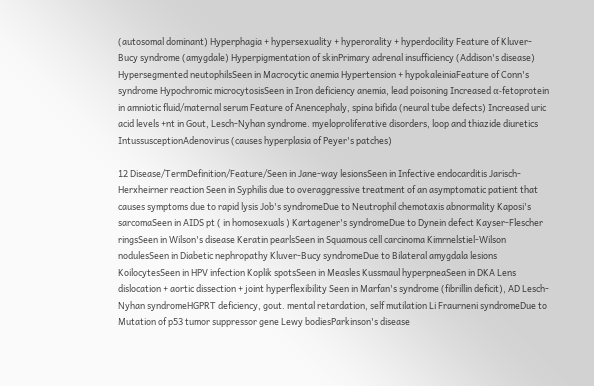(autosomal dominant) Hyperphagia + hypersexuality + hyperorality + hyperdocility Feature of Kluver-Bucy syndrome (amygdale) Hyperpigmentation of skinPrimary adrenal insufficiency (Addison's disease) Hypersegmented neutophilsSeen in Macrocytic anemia Hypertension + hypokaleiniaFeature of Conn's syndrome Hypochromic microcytosisSeen in Iron deficiency anemia, lead poisoning Increased α-fetoprotein in amniotic fluid/maternal serum Feature of Anencephaly, spina bifida (neural tube defects) Increased uric acid levels +nt in Gout, Lesch-Nyhan syndrome. myeloproliferative disorders, loop and thiazide diuretics IntussusceptionAdenovirus (causes hyperplasia of Peyer's patches)

12 Disease/TermDefinition/Feature/Seen in Jane-way lesionsSeen in Infective endocarditis Jarisch-Herxheirner reaction Seen in Syphilis due to overaggressive treatment of an asymptomatic patient that causes symptoms due to rapid lysis Job's syndromeDue to Neutrophil chemotaxis abnormality Kaposi's sarcomaSeen in AIDS pt ( in homosexuals ) Kartagener's syndromeDue to Dynein defect Kayser-Flescher ringsSeen in Wilson's disease Keratin pearlsSeen in Squamous cell carcinoma Kimrnelstiel-Wilson nodulesSeen in Diabetic nephropathy Kluver-Bucy syndromeDue to Bilateral amygdala lesions KoilocytesSeen in HPV infection Koplik spotsSeen in Measles Kussmaul hyperpneaSeen in DKA Lens dislocation + aortic dissection + joint hyperflexibility Seen in Marfan's syndrome (fibrillin deficit), AD Lesch-Nyhan syndromeHGPRT deficiency, gout. mental retardation, self mutilation Li Fraurneni syndromeDue to Mutation of p53 tumor suppressor gene Lewy bodiesParkinson's disease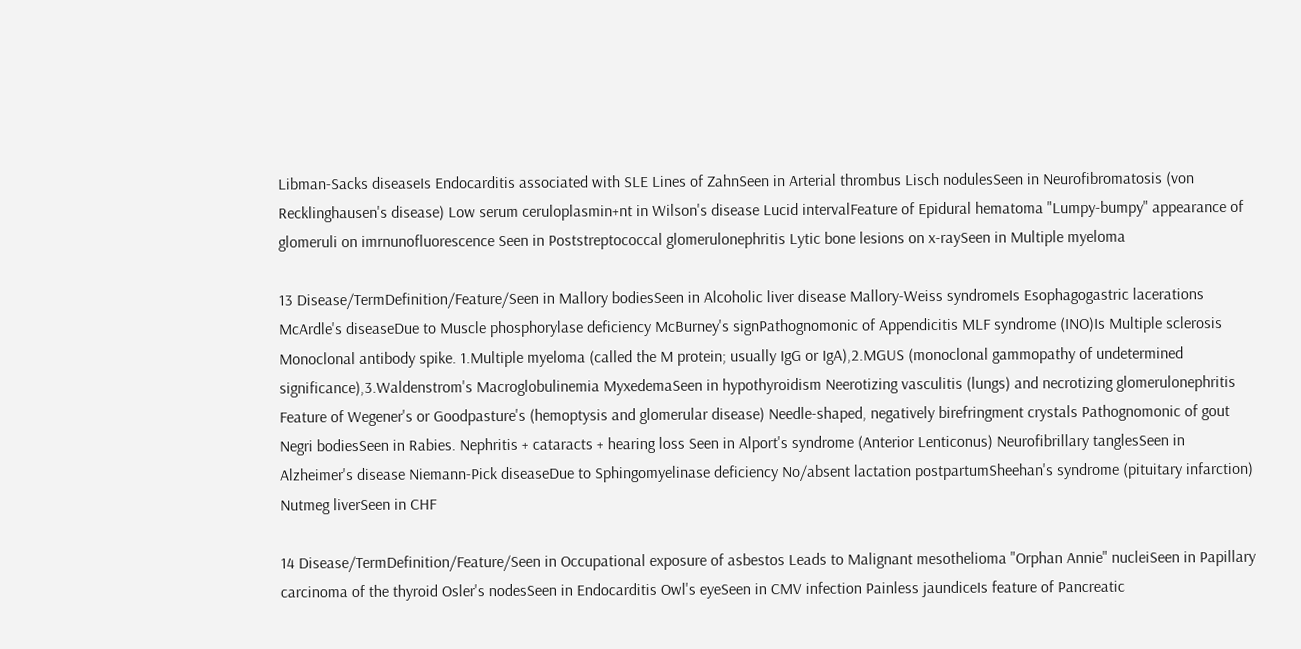Libman-Sacks diseaseIs Endocarditis associated with SLE Lines of ZahnSeen in Arterial thrombus Lisch nodulesSeen in Neurofibromatosis (von Recklinghausen's disease) Low serum ceruloplasmin+nt in Wilson's disease Lucid intervalFeature of Epidural hematoma "Lumpy-bumpy" appearance of glomeruli on imrnunofluorescence Seen in Poststreptococcal glomerulonephritis Lytic bone lesions on x-raySeen in Multiple myeloma

13 Disease/TermDefinition/Feature/Seen in Mallory bodiesSeen in Alcoholic liver disease Mallory-Weiss syndromeIs Esophagogastric lacerations McArdle's diseaseDue to Muscle phosphorylase deficiency McBurney's signPathognomonic of Appendicitis MLF syndrome (INO)Is Multiple sclerosis Monoclonal antibody spike. 1.Multiple myeloma (called the M protein; usually IgG or IgA),2.MGUS (monoclonal gammopathy of undetermined significance),3.Waldenstrom's Macroglobulinemia MyxedemaSeen in hypothyroidism Neerotizing vasculitis (lungs) and necrotizing glomerulonephritis Feature of Wegener's or Goodpasture's (hemoptysis and glomerular disease) Needle-shaped, negatively birefringment crystals Pathognomonic of gout Negri bodiesSeen in Rabies. Nephritis + cataracts + hearing loss Seen in Alport's syndrome (Anterior Lenticonus) Neurofibrillary tanglesSeen in Alzheimer's disease Niemann-Pick diseaseDue to Sphingomyelinase deficiency No/absent lactation postpartumSheehan's syndrome (pituitary infarction) Nutmeg liverSeen in CHF

14 Disease/TermDefinition/Feature/Seen in Occupational exposure of asbestos Leads to Malignant mesothelioma "Orphan Annie" nucleiSeen in Papillary carcinoma of the thyroid Osler's nodesSeen in Endocarditis Owl's eyeSeen in CMV infection Painless jaundiceIs feature of Pancreatic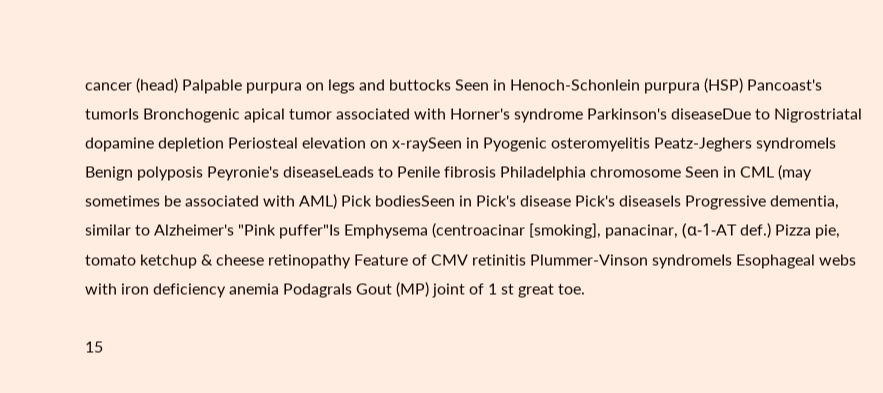cancer (head) Palpable purpura on legs and buttocks Seen in Henoch-Schonlein purpura (HSP) Pancoast's tumorIs Bronchogenic apical tumor associated with Horner's syndrome Parkinson's diseaseDue to Nigrostriatal dopamine depletion Periosteal elevation on x-raySeen in Pyogenic osteromyelitis Peatz-Jeghers syndromeIs Benign polyposis Peyronie's diseaseLeads to Penile fibrosis Philadelphia chromosome Seen in CML (may sometimes be associated with AML) Pick bodiesSeen in Pick's disease Pick's diseaseIs Progressive dementia, similar to Alzheimer's "Pink puffer"Is Emphysema (centroacinar [smoking], panacinar, (α-1-AT def.) Pizza pie, tomato ketchup & cheese retinopathy Feature of CMV retinitis Plummer-Vinson syndromeIs Esophageal webs with iron deficiency anemia PodagraIs Gout (MP) joint of 1 st great toe.

15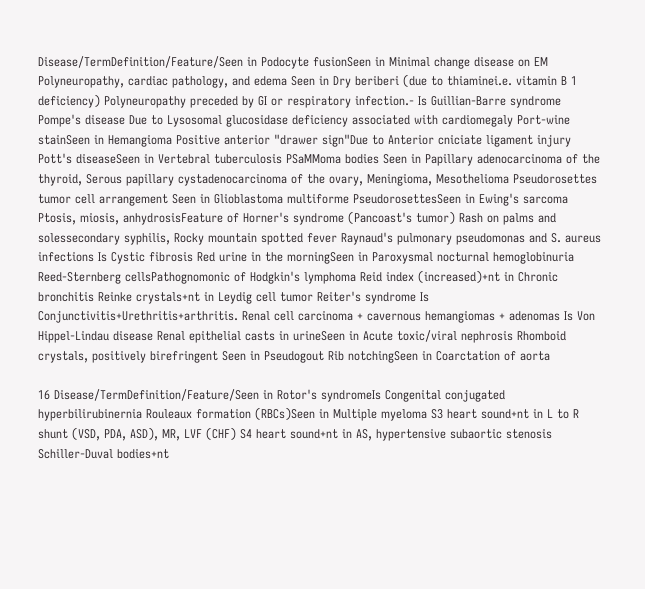Disease/TermDefinition/Feature/Seen in Podocyte fusionSeen in Minimal change disease on EM Polyneuropathy, cardiac pathology, and edema Seen in Dry beriberi (due to thiaminei.e. vitamin B 1 deficiency) Polyneuropathy preceded by GI or respiratory infection.- Is Guillian-Barre syndrome Pompe's disease Due to Lysosomal glucosidase deficiency associated with cardiomegaly Port-wine stainSeen in Hemangioma Positive anterior "drawer sign"Due to Anterior cniciate ligament injury Pott's diseaseSeen in Vertebral tuberculosis PSaMMoma bodies Seen in Papillary adenocarcinoma of the thyroid, Serous papillary cystadenocarcinoma of the ovary, Meningioma, Mesothelioma Pseudorosettes tumor cell arrangement Seen in Glioblastoma multiforme PseudorosettesSeen in Ewing's sarcoma Ptosis, miosis, anhydrosisFeature of Horner's syndrome (Pancoast's tumor) Rash on palms and solessecondary syphilis, Rocky mountain spotted fever Raynaud's pulmonary pseudomonas and S. aureus infections Is Cystic fibrosis Red urine in the morningSeen in Paroxysmal nocturnal hemoglobinuria Reed-Sternberg cellsPathognomonic of Hodgkin's lymphoma Reid index (increased)+nt in Chronic bronchitis Reinke crystals+nt in Leydig cell tumor Reiter's syndrome Is Conjunctivitis+Urethritis+arthritis. Renal cell carcinoma + cavernous hemangiomas + adenomas Is Von Hippel-Lindau disease Renal epithelial casts in urineSeen in Acute toxic/viral nephrosis Rhomboid crystals, positively birefringent Seen in Pseudogout Rib notchingSeen in Coarctation of aorta

16 Disease/TermDefinition/Feature/Seen in Rotor's syndromeIs Congenital conjugated hyperbilirubinernia Rouleaux formation (RBCs)Seen in Multiple myeloma S3 heart sound+nt in L to R shunt (VSD, PDA, ASD), MR, LVF (CHF) S4 heart sound+nt in AS, hypertensive subaortic stenosis Schiller-Duval bodies+nt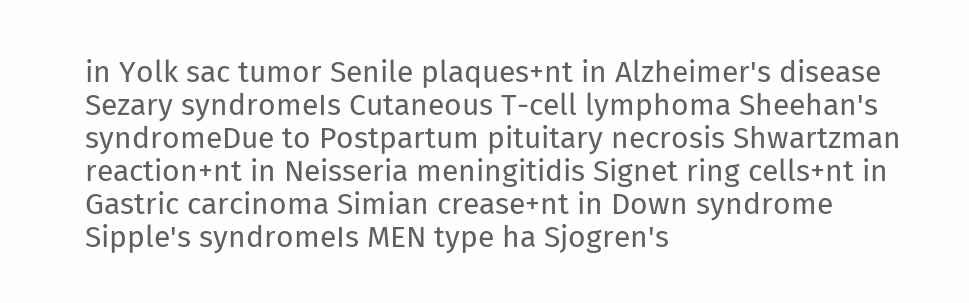in Yolk sac tumor Senile plaques+nt in Alzheimer's disease Sezary syndromeIs Cutaneous T-cell lymphoma Sheehan's syndromeDue to Postpartum pituitary necrosis Shwartzman reaction+nt in Neisseria meningitidis Signet ring cells+nt in Gastric carcinoma Simian crease+nt in Down syndrome Sipple's syndromeIs MEN type ha Sjogren's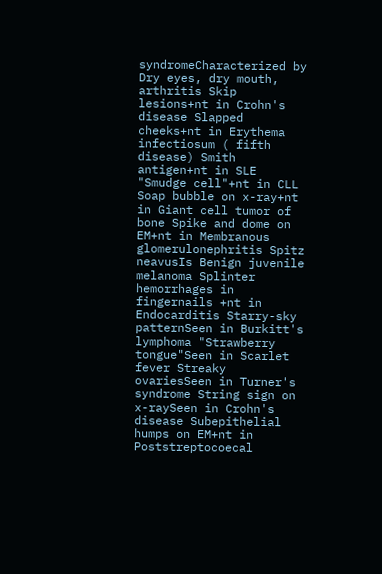syndromeCharacterized by Dry eyes, dry mouth, arthritis Skip lesions+nt in Crohn's disease Slapped cheeks+nt in Erythema infectiosum ( fifth disease) Smith antigen+nt in SLE "Smudge cell"+nt in CLL Soap bubble on x-ray+nt in Giant cell tumor of bone Spike and dome on EM+nt in Membranous glomerulonephritis Spitz neavusIs Benign juvenile melanoma Splinter hemorrhages in fingernails +nt in Endocarditis Starry-sky patternSeen in Burkitt's lymphoma "Strawberry tongue"Seen in Scarlet fever Streaky ovariesSeen in Turner's syndrome String sign on x-raySeen in Crohn's disease Subepithelial humps on EM+nt in Poststreptocoecal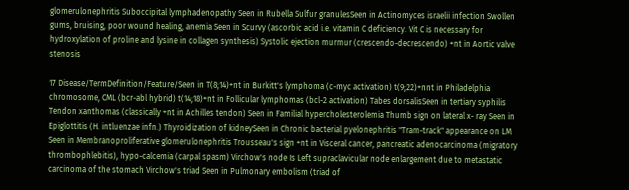glomerulonephritis Suboccipital lymphadenopathy Seen in Rubella Sulfur granulesSeen in Actinomyces israelii infection Swollen gums, bruising, poor wound healing, anemia Seen in Scurvy (ascorbic acid i.e. vitamin C deficiency. Vit C is necessary for hydroxylation of proline and lysine in collagen synthesis) Systolic ejection murmur (crescendo-decrescendo) +nt in Aortic valve stenosis

17 Disease/TermDefinition/Feature/Seen in T(8;14)+nt in Burkitt's lymphoma (c-myc activation) t(9;22)+nnt in Philadelphia chromosome, CML (bcr-abl hybrid) t(14;18)+nt in Follicular lymphomas (bcl-2 activation) Tabes dorsalisSeen in tertiary syphilis Tendon xanthomas (classically +nt in Achilles tendon) Seen in Familial hypercholesterolemia Thumb sign on lateral x- ray Seen in Epiglottitis (H. intluenzae infn.) Thyroidization of kidneySeen in Chronic bacterial pyelonephritis "Tram-track" appearance on LM Seen in Membranoproliferative glomerulonephritis Trousseau's sign +nt in Visceral cancer, pancreatic adenocarcinoma (migratory thrombophlebitis), hypo-calcemia (carpal spasm) Virchow's node Is Left supraclavicular node enlargement due to metastatic carcinoma of the stomach Virchow's triad Seen in Pulmonary embolism (triad of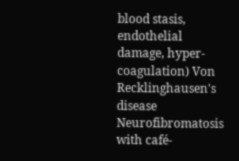blood stasis, endothelial damage, hyper-coagulation) Von Recklinghausen's disease Neurofibromatosis with café-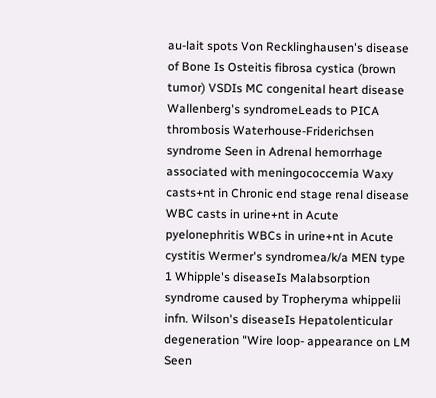au-lait spots Von Recklinghausen's disease of Bone Is Osteitis fibrosa cystica (brown tumor) VSDIs MC congenital heart disease Wallenberg's syndromeLeads to PICA thrombosis Waterhouse-Friderichsen syndrome Seen in Adrenal hemorrhage associated with meningococcemia Waxy casts+nt in Chronic end stage renal disease WBC casts in urine+nt in Acute pyelonephritis WBCs in urine+nt in Acute cystitis Wermer's syndromea/k/a MEN type 1 Whipple's diseaseIs Malabsorption syndrome caused by Tropheryma whippelii infn. Wilson's diseaseIs Hepatolenticular degeneration "Wire loop- appearance on LM Seen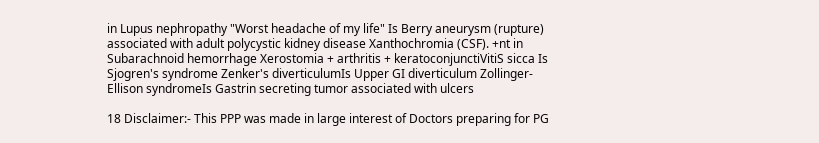in Lupus nephropathy "Worst headache of my life" Is Berry aneurysm (rupture) associated with adult polycystic kidney disease Xanthochromia (CSF). +nt in Subarachnoid hemorrhage Xerostomia + arthritis + keratoconjunctiVitiS sicca Is Sjogren's syndrome Zenker's diverticulumIs Upper GI diverticulum Zollinger-Ellison syndromeIs Gastrin secreting tumor associated with ulcers

18 Disclaimer:- This PPP was made in large interest of Doctors preparing for PG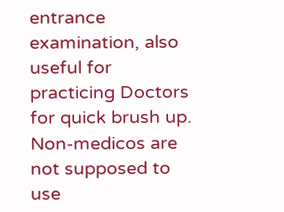entrance examination, also useful for practicing Doctors for quick brush up. Non-medicos are not supposed to use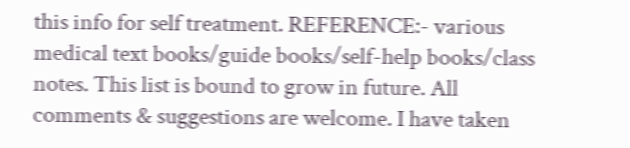this info for self treatment. REFERENCE:- various medical text books/guide books/self-help books/class notes. This list is bound to grow in future. All comments & suggestions are welcome. I have taken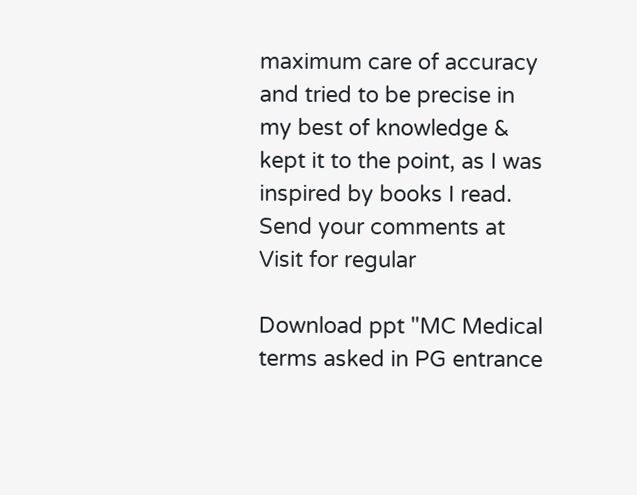maximum care of accuracy and tried to be precise in my best of knowledge & kept it to the point, as I was inspired by books I read. Send your comments at Visit for regular

Download ppt "MC Medical terms asked in PG entrance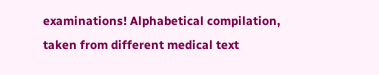examinations! Alphabetical compilation, taken from different medical text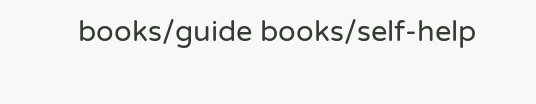books/guide books/self-help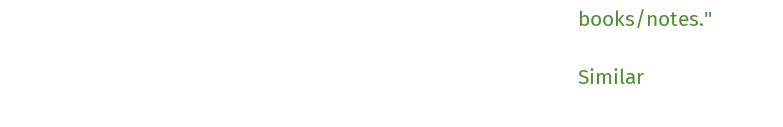books/notes."

Similar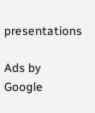presentations

Ads by Google